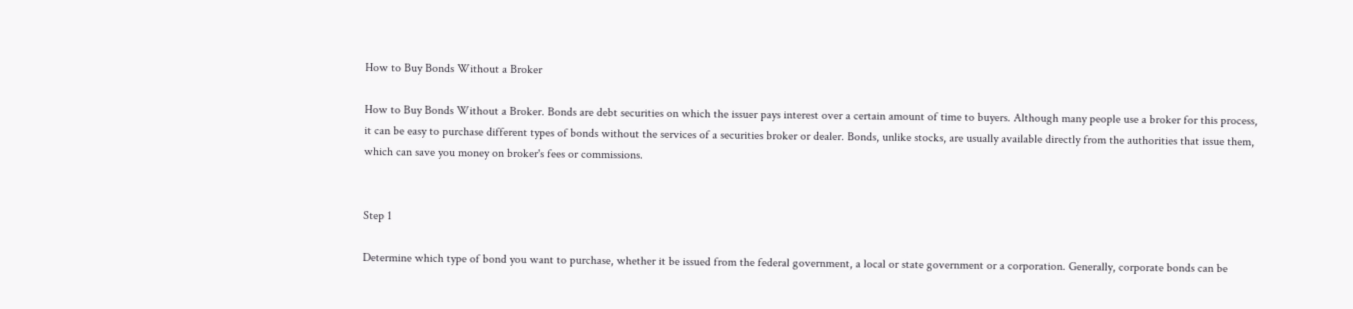How to Buy Bonds Without a Broker

How to Buy Bonds Without a Broker. Bonds are debt securities on which the issuer pays interest over a certain amount of time to buyers. Although many people use a broker for this process, it can be easy to purchase different types of bonds without the services of a securities broker or dealer. Bonds, unlike stocks, are usually available directly from the authorities that issue them, which can save you money on broker's fees or commissions.


Step 1

Determine which type of bond you want to purchase, whether it be issued from the federal government, a local or state government or a corporation. Generally, corporate bonds can be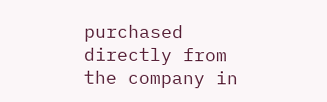purchased directly from the company in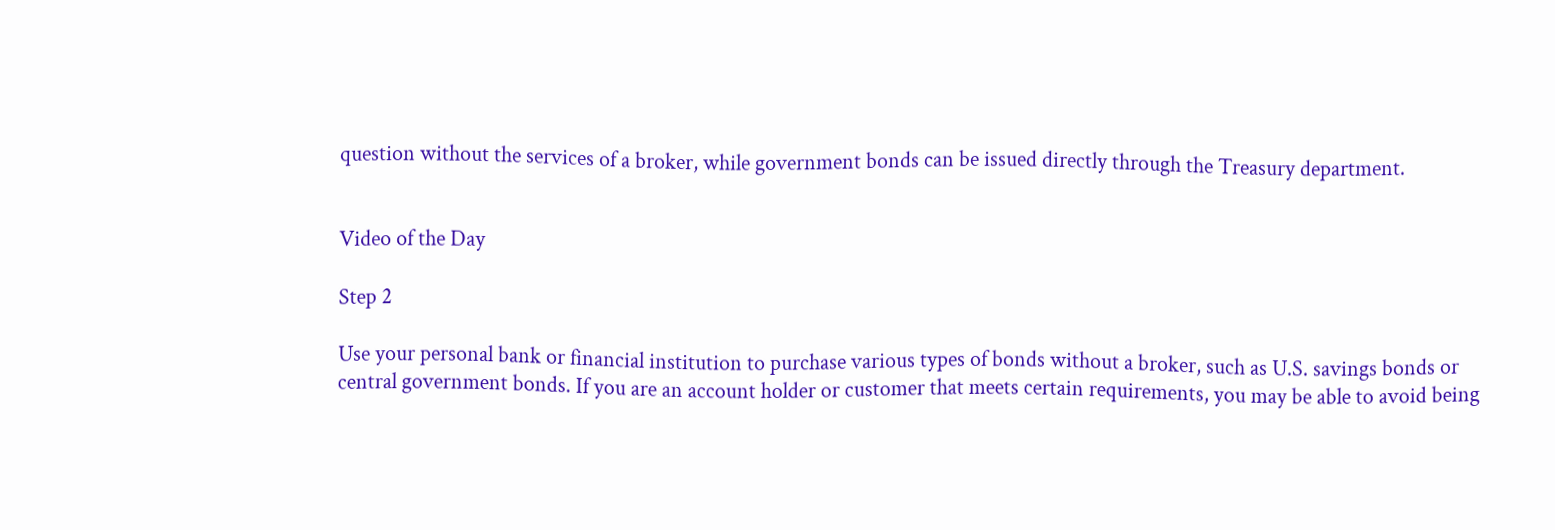question without the services of a broker, while government bonds can be issued directly through the Treasury department.


Video of the Day

Step 2

Use your personal bank or financial institution to purchase various types of bonds without a broker, such as U.S. savings bonds or central government bonds. If you are an account holder or customer that meets certain requirements, you may be able to avoid being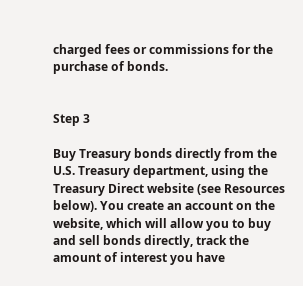charged fees or commissions for the purchase of bonds.


Step 3

Buy Treasury bonds directly from the U.S. Treasury department, using the Treasury Direct website (see Resources below). You create an account on the website, which will allow you to buy and sell bonds directly, track the amount of interest you have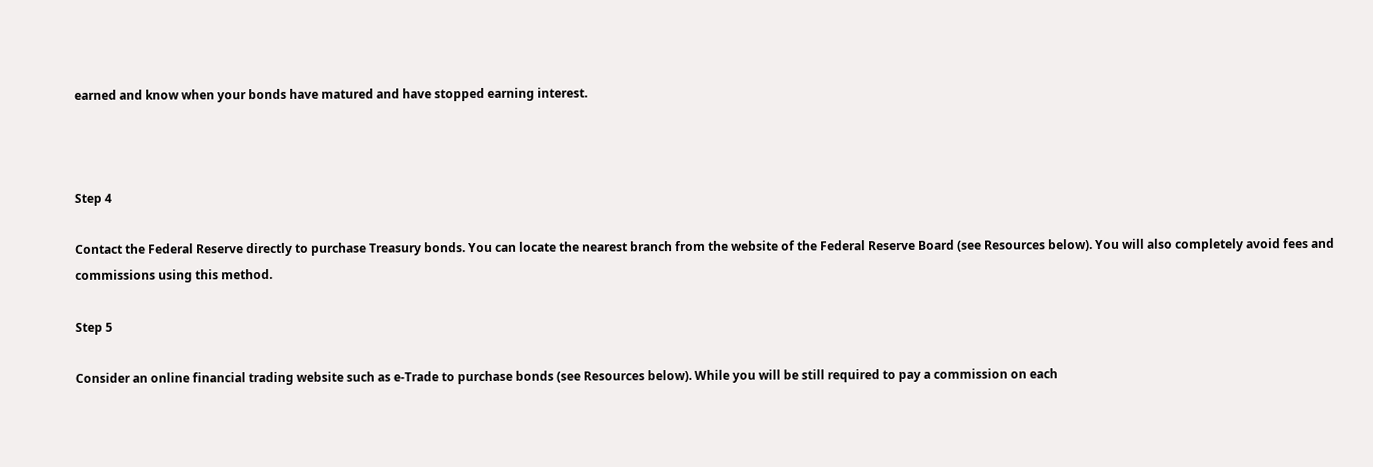earned and know when your bonds have matured and have stopped earning interest.



Step 4

Contact the Federal Reserve directly to purchase Treasury bonds. You can locate the nearest branch from the website of the Federal Reserve Board (see Resources below). You will also completely avoid fees and commissions using this method.

Step 5

Consider an online financial trading website such as e-Trade to purchase bonds (see Resources below). While you will be still required to pay a commission on each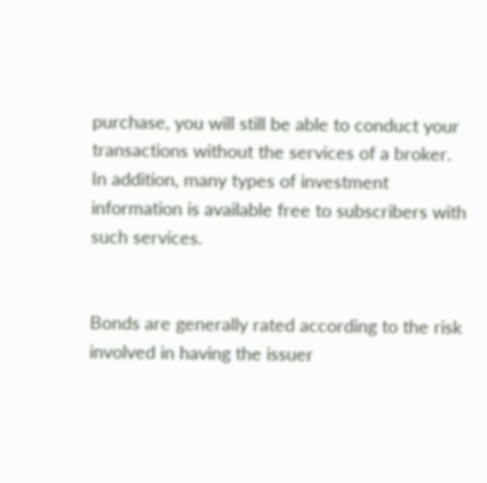purchase, you will still be able to conduct your transactions without the services of a broker. In addition, many types of investment information is available free to subscribers with such services.


Bonds are generally rated according to the risk involved in having the issuer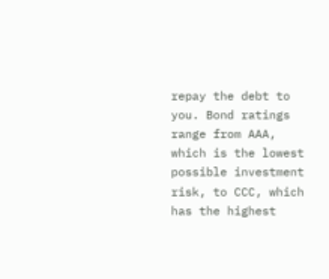repay the debt to you. Bond ratings range from AAA, which is the lowest possible investment risk, to CCC, which has the highest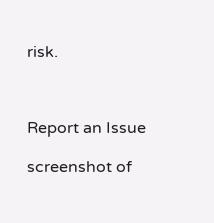risk.



Report an Issue

screenshot of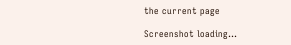the current page

Screenshot loading...